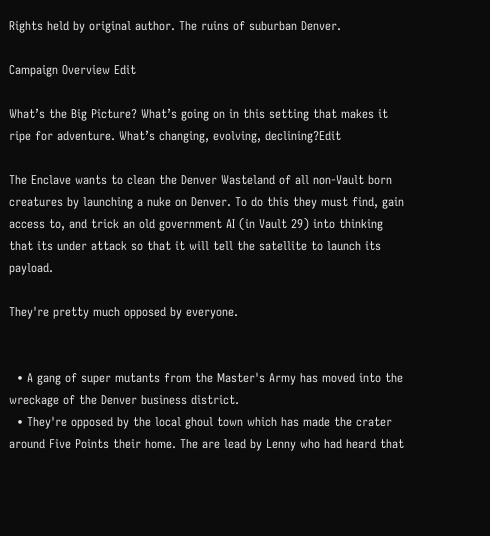Rights held by original author. The ruins of suburban Denver.

Campaign Overview Edit

What’s the Big Picture? What’s going on in this setting that makes it ripe for adventure. What’s changing, evolving, declining?Edit

The Enclave wants to clean the Denver Wasteland of all non-Vault born creatures by launching a nuke on Denver. To do this they must find, gain access to, and trick an old government AI (in Vault 29) into thinking that its under attack so that it will tell the satellite to launch its payload.

They're pretty much opposed by everyone.


  • A gang of super mutants from the Master's Army has moved into the wreckage of the Denver business district.
  • They're opposed by the local ghoul town which has made the crater around Five Points their home. The are lead by Lenny who had heard that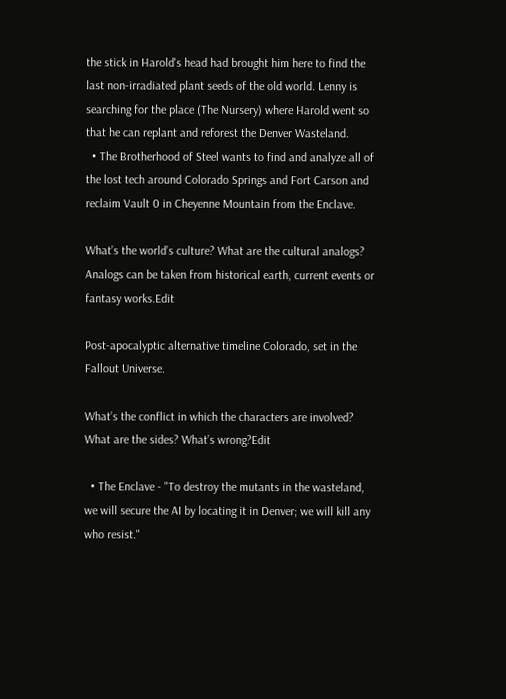the stick in Harold's head had brought him here to find the last non-irradiated plant seeds of the old world. Lenny is searching for the place (The Nursery) where Harold went so that he can replant and reforest the Denver Wasteland.
  • The Brotherhood of Steel wants to find and analyze all of the lost tech around Colorado Springs and Fort Carson and reclaim Vault 0 in Cheyenne Mountain from the Enclave.

What’s the world’s culture? What are the cultural analogs? Analogs can be taken from historical earth, current events or fantasy works.Edit

Post-apocalyptic alternative timeline Colorado, set in the Fallout Universe.

What’s the conflict in which the characters are involved? What are the sides? What’s wrong?Edit

  • The Enclave - "To destroy the mutants in the wasteland, we will secure the AI by locating it in Denver; we will kill any who resist."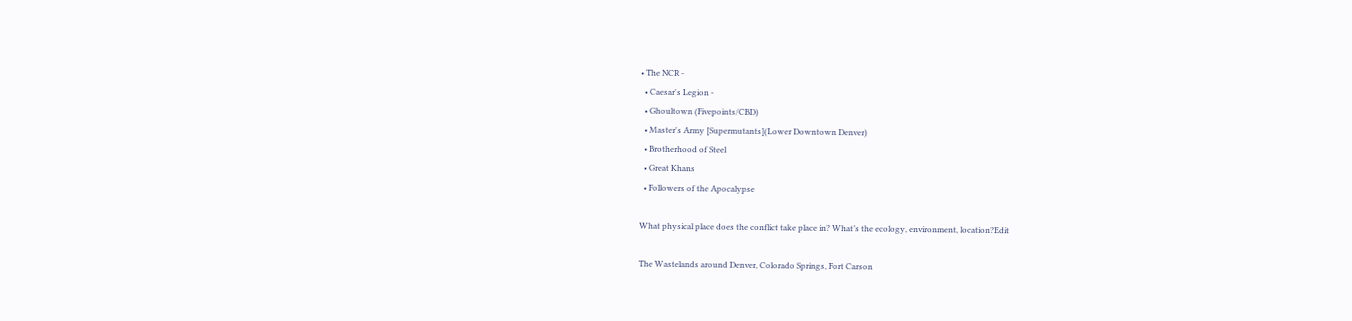• The NCR -
  • Caesar's Legion -
  • Ghoultown (Fivepoints/CBD)
  • Master's Army [Supermutants](Lower Downtown Denver)
  • Brotherhood of Steel
  • Great Khans
  • Followers of the Apocalypse

What physical place does the conflict take place in? What’s the ecology, environment, location?Edit

The Wastelands around Denver, Colorado Springs, Fort Carson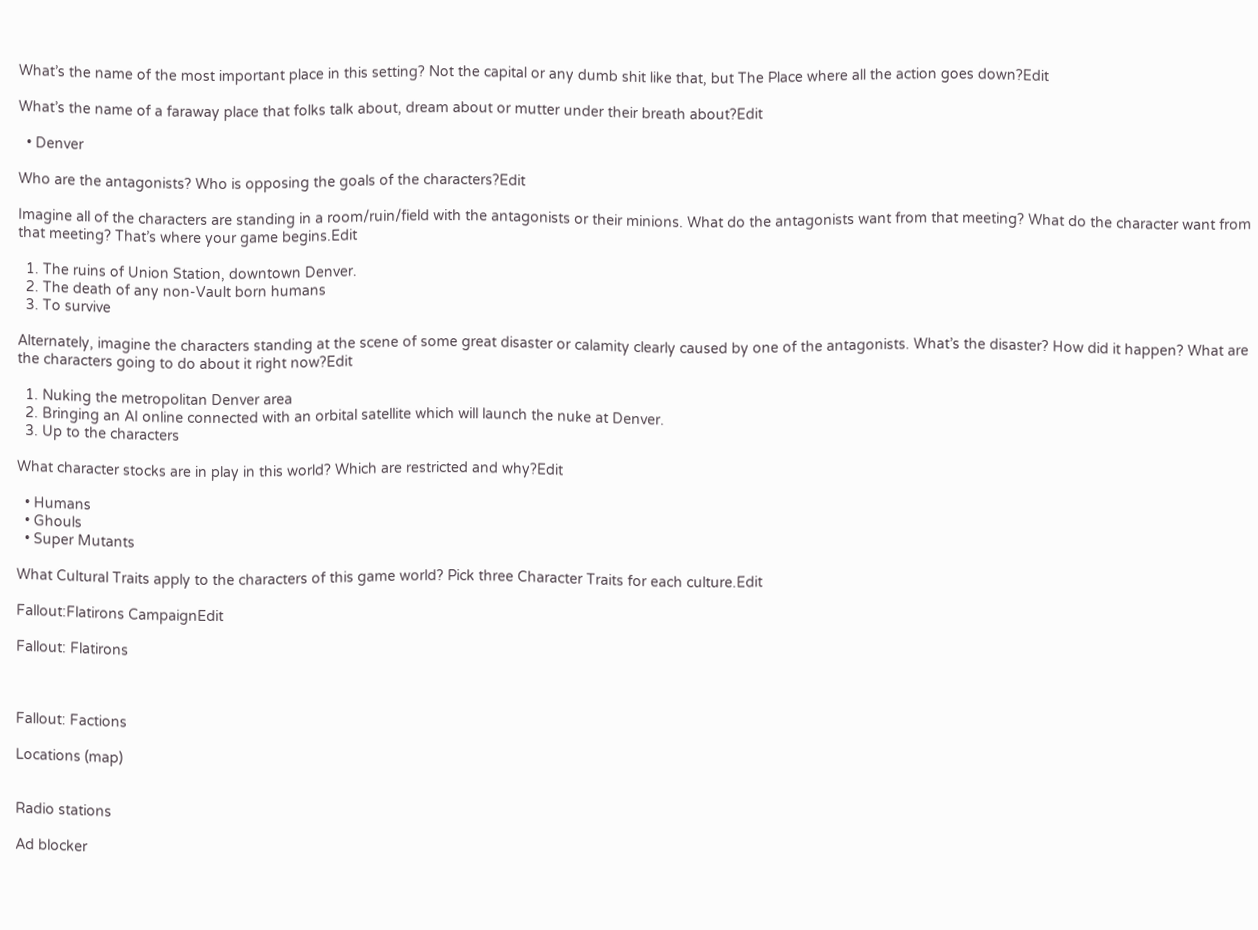What’s the name of the most important place in this setting? Not the capital or any dumb shit like that, but The Place where all the action goes down?Edit

What’s the name of a faraway place that folks talk about, dream about or mutter under their breath about?Edit

  • Denver

Who are the antagonists? Who is opposing the goals of the characters?Edit

Imagine all of the characters are standing in a room/ruin/field with the antagonists or their minions. What do the antagonists want from that meeting? What do the character want from that meeting? That’s where your game begins.Edit

  1. The ruins of Union Station, downtown Denver.
  2. The death of any non-Vault born humans
  3. To survive

Alternately, imagine the characters standing at the scene of some great disaster or calamity clearly caused by one of the antagonists. What’s the disaster? How did it happen? What are the characters going to do about it right now?Edit

  1. Nuking the metropolitan Denver area
  2. Bringing an AI online connected with an orbital satellite which will launch the nuke at Denver.
  3. Up to the characters

What character stocks are in play in this world? Which are restricted and why?Edit

  • Humans
  • Ghouls
  • Super Mutants

What Cultural Traits apply to the characters of this game world? Pick three Character Traits for each culture.Edit

Fallout:Flatirons CampaignEdit

Fallout: Flatirons



Fallout: Factions

Locations (map)


Radio stations

Ad blocker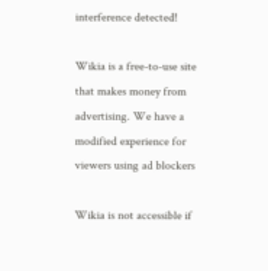interference detected!

Wikia is a free-to-use site that makes money from advertising. We have a modified experience for viewers using ad blockers

Wikia is not accessible if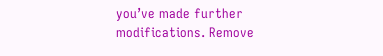you’ve made further modifications. Remove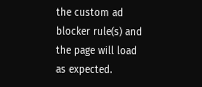the custom ad blocker rule(s) and the page will load as expected.